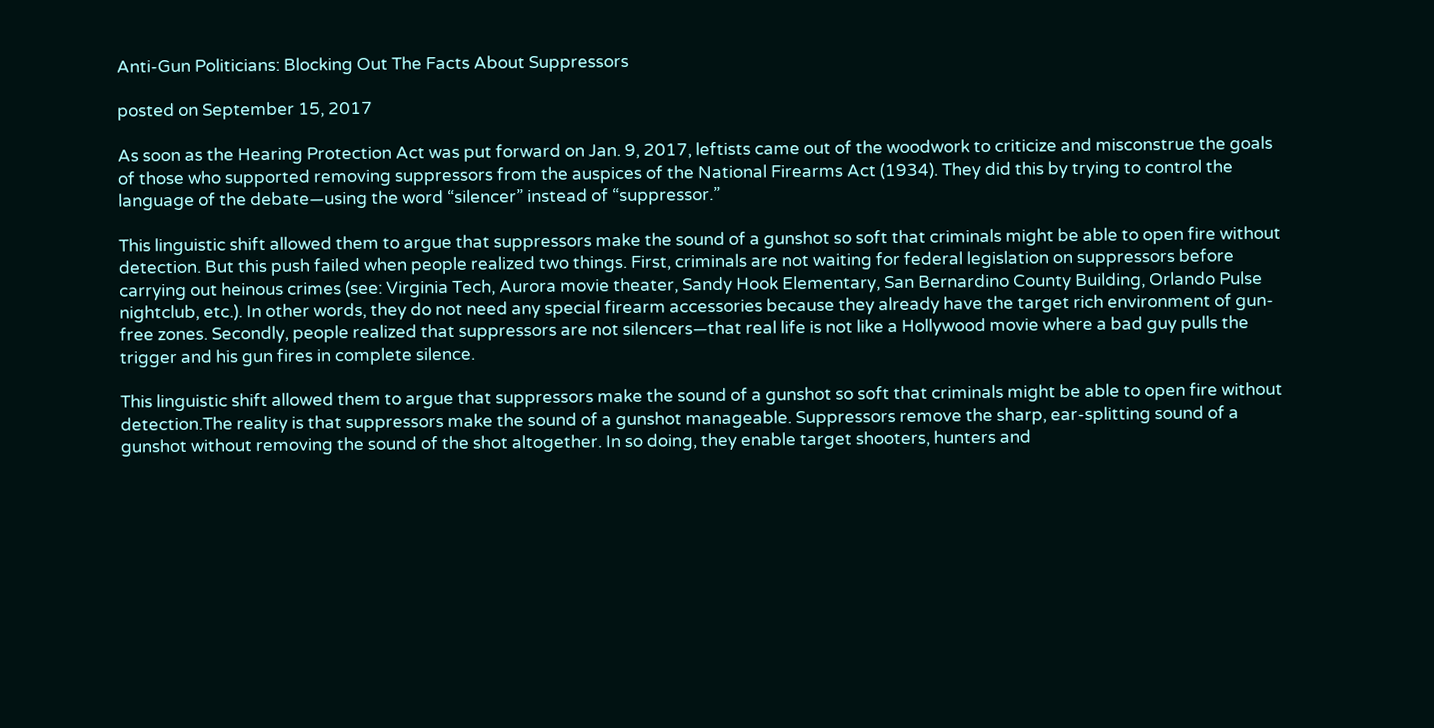Anti-Gun Politicians: Blocking Out The Facts About Suppressors

posted on September 15, 2017

As soon as the Hearing Protection Act was put forward on Jan. 9, 2017, leftists came out of the woodwork to criticize and misconstrue the goals of those who supported removing suppressors from the auspices of the National Firearms Act (1934). They did this by trying to control the language of the debate—using the word “silencer” instead of “suppressor.”

This linguistic shift allowed them to argue that suppressors make the sound of a gunshot so soft that criminals might be able to open fire without detection. But this push failed when people realized two things. First, criminals are not waiting for federal legislation on suppressors before carrying out heinous crimes (see: Virginia Tech, Aurora movie theater, Sandy Hook Elementary, San Bernardino County Building, Orlando Pulse nightclub, etc.). In other words, they do not need any special firearm accessories because they already have the target rich environment of gun-free zones. Secondly, people realized that suppressors are not silencers—that real life is not like a Hollywood movie where a bad guy pulls the trigger and his gun fires in complete silence.

This linguistic shift allowed them to argue that suppressors make the sound of a gunshot so soft that criminals might be able to open fire without detection.The reality is that suppressors make the sound of a gunshot manageable. Suppressors remove the sharp, ear-splitting sound of a gunshot without removing the sound of the shot altogether. In so doing, they enable target shooters, hunters and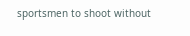sportsmen to shoot without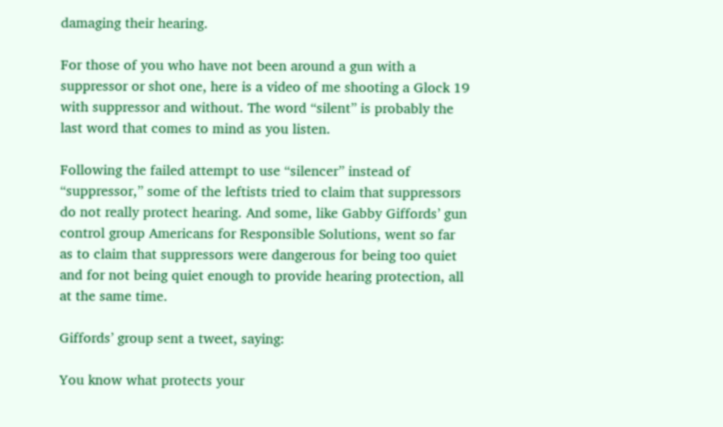damaging their hearing.

For those of you who have not been around a gun with a suppressor or shot one, here is a video of me shooting a Glock 19 with suppressor and without. The word “silent” is probably the last word that comes to mind as you listen.

Following the failed attempt to use “silencer” instead of “suppressor,” some of the leftists tried to claim that suppressors do not really protect hearing. And some, like Gabby Giffords’ gun control group Americans for Responsible Solutions, went so far as to claim that suppressors were dangerous for being too quiet and for not being quiet enough to provide hearing protection, all at the same time.

Giffords’ group sent a tweet, saying:

You know what protects your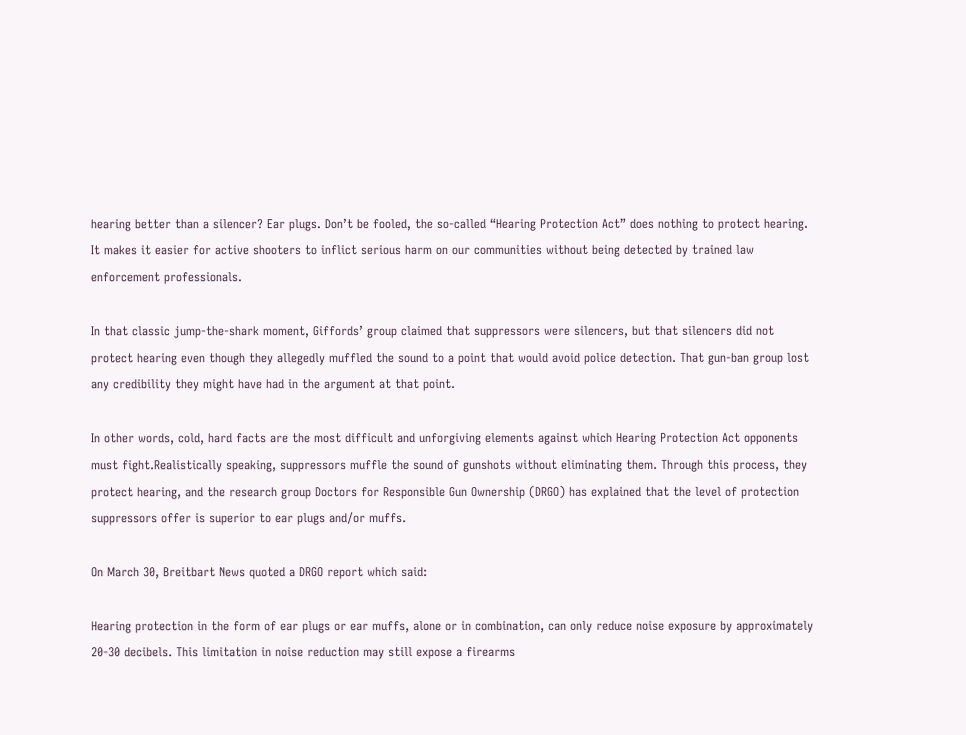hearing better than a silencer? Ear plugs. Don’t be fooled, the so-called “Hearing Protection Act” does nothing to protect hearing. It makes it easier for active shooters to inflict serious harm on our communities without being detected by trained law enforcement professionals.

In that classic jump-the-shark moment, Giffords’ group claimed that suppressors were silencers, but that silencers did not protect hearing even though they allegedly muffled the sound to a point that would avoid police detection. That gun-ban group lost any credibility they might have had in the argument at that point.

In other words, cold, hard facts are the most difficult and unforgiving elements against which Hearing Protection Act opponents must fight.Realistically speaking, suppressors muffle the sound of gunshots without eliminating them. Through this process, they protect hearing, and the research group Doctors for Responsible Gun Ownership (DRGO) has explained that the level of protection suppressors offer is superior to ear plugs and/or muffs.

On March 30, Breitbart News quoted a DRGO report which said:

Hearing protection in the form of ear plugs or ear muffs, alone or in combination, can only reduce noise exposure by approximately 20-30 decibels. This limitation in noise reduction may still expose a firearms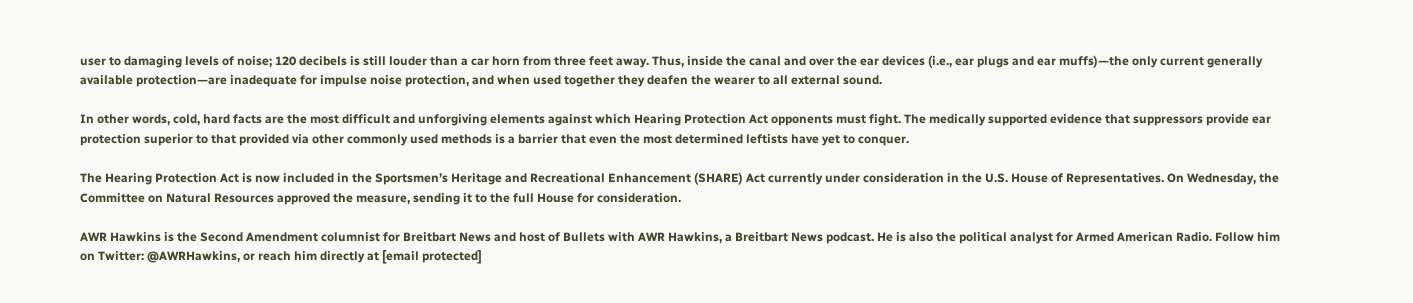user to damaging levels of noise; 120 decibels is still louder than a car horn from three feet away. Thus, inside the canal and over the ear devices (i.e., ear plugs and ear muffs)—the only current generally available protection—are inadequate for impulse noise protection, and when used together they deafen the wearer to all external sound.

In other words, cold, hard facts are the most difficult and unforgiving elements against which Hearing Protection Act opponents must fight. The medically supported evidence that suppressors provide ear protection superior to that provided via other commonly used methods is a barrier that even the most determined leftists have yet to conquer.

The Hearing Protection Act is now included in the Sportsmen’s Heritage and Recreational Enhancement (SHARE) Act currently under consideration in the U.S. House of Representatives. On Wednesday, the Committee on Natural Resources approved the measure, sending it to the full House for consideration.

AWR Hawkins is the Second Amendment columnist for Breitbart News and host of Bullets with AWR Hawkins, a Breitbart News podcast. He is also the political analyst for Armed American Radio. Follow him on Twitter: @AWRHawkins, or reach him directly at [email protected]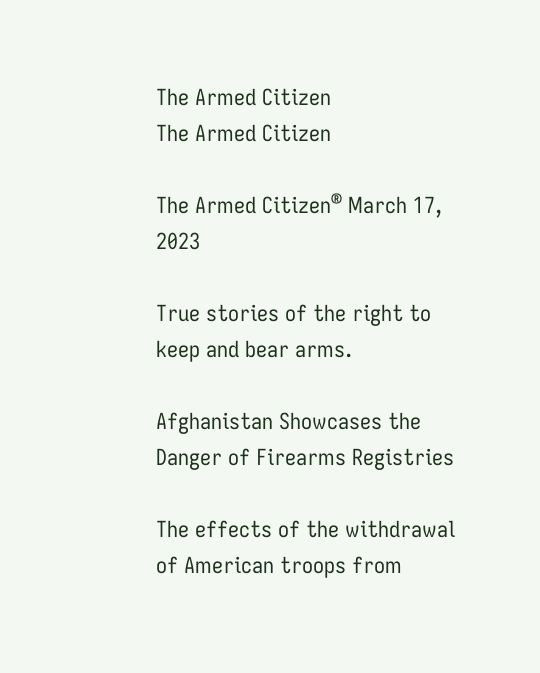The Armed Citizen
The Armed Citizen

The Armed Citizen® March 17, 2023

True stories of the right to keep and bear arms.

Afghanistan Showcases the Danger of Firearms Registries

The effects of the withdrawal of American troops from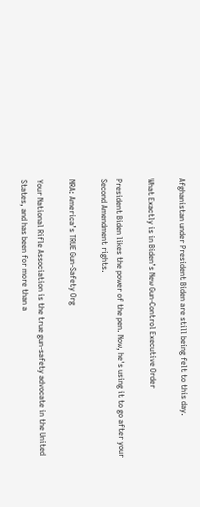Afghanistan under President Biden are still being felt to this day.

What Exactly is in Biden’s New Gun-Control Executive Order

President Biden likes the power of the pen. Now, he's using it to go after your Second Amendment rights.

NRA: America’s TRUE Gun-Safety Org

Your National Rifle Association is the true gun-safety advocate in the United States, and has been for more than a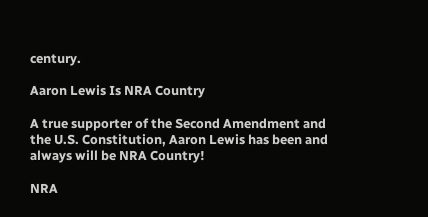century.

Aaron Lewis Is NRA Country

A true supporter of the Second Amendment and the U.S. Constitution, Aaron Lewis has been and always will be NRA Country!

NRA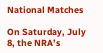National Matches

On Saturday, July 8, the NRA’s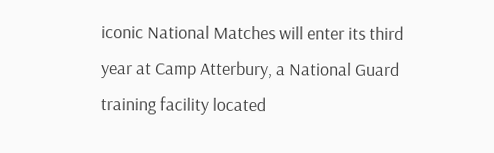iconic National Matches will enter its third year at Camp Atterbury, a National Guard training facility located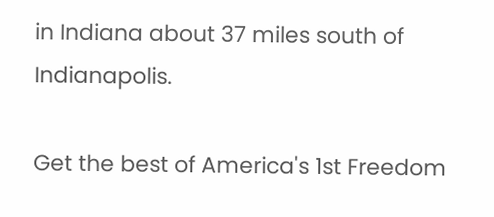in Indiana about 37 miles south of Indianapolis.

Get the best of America's 1st Freedom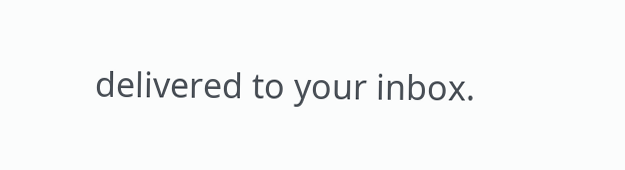delivered to your inbox.